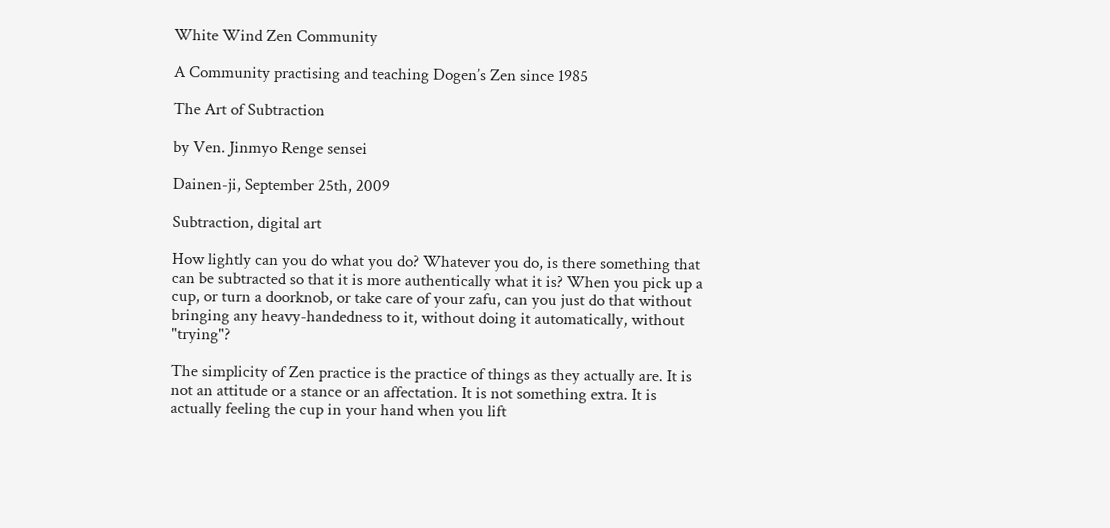White Wind Zen Community

A Community practising and teaching Dogen’s Zen since 1985

The Art of Subtraction

by Ven. Jinmyo Renge sensei

Dainen-ji, September 25th, 2009

Subtraction, digital art

How lightly can you do what you do? Whatever you do, is there something that can be subtracted so that it is more authentically what it is? When you pick up a cup, or turn a doorknob, or take care of your zafu, can you just do that without bringing any heavy-handedness to it, without doing it automatically, without "trying"?

The simplicity of Zen practice is the practice of things as they actually are. It is not an attitude or a stance or an affectation. It is not something extra. It is actually feeling the cup in your hand when you lift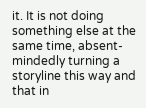it. It is not doing something else at the same time, absent-mindedly turning a storyline this way and that in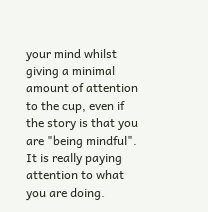your mind whilst giving a minimal amount of attention to the cup, even if the story is that you are "being mindful". It is really paying attention to what you are doing.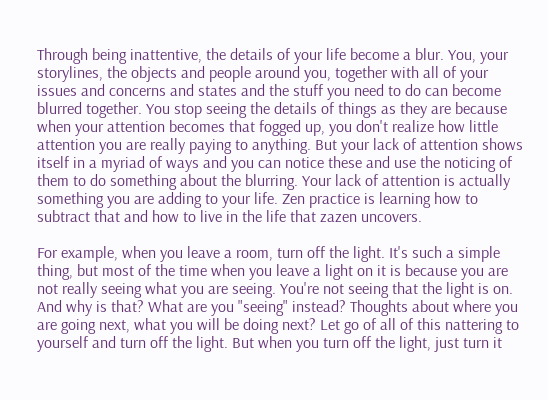Through being inattentive, the details of your life become a blur. You, your storylines, the objects and people around you, together with all of your issues and concerns and states and the stuff you need to do can become blurred together. You stop seeing the details of things as they are because when your attention becomes that fogged up, you don't realize how little attention you are really paying to anything. But your lack of attention shows itself in a myriad of ways and you can notice these and use the noticing of them to do something about the blurring. Your lack of attention is actually something you are adding to your life. Zen practice is learning how to subtract that and how to live in the life that zazen uncovers.

For example, when you leave a room, turn off the light. It's such a simple thing, but most of the time when you leave a light on it is because you are not really seeing what you are seeing. You're not seeing that the light is on. And why is that? What are you "seeing" instead? Thoughts about where you are going next, what you will be doing next? Let go of all of this nattering to yourself and turn off the light. But when you turn off the light, just turn it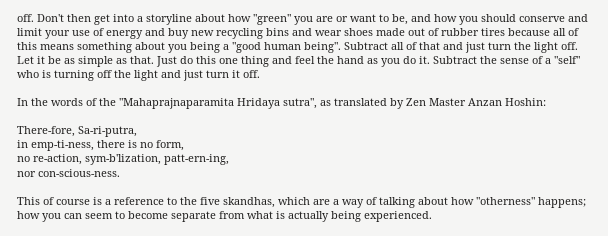off. Don't then get into a storyline about how "green" you are or want to be, and how you should conserve and limit your use of energy and buy new recycling bins and wear shoes made out of rubber tires because all of this means something about you being a "good human being". Subtract all of that and just turn the light off. Let it be as simple as that. Just do this one thing and feel the hand as you do it. Subtract the sense of a "self" who is turning off the light and just turn it off.

In the words of the "Mahaprajnaparamita Hridaya sutra", as translated by Zen Master Anzan Hoshin:

There-fore, Sa-ri-putra,
in emp-ti-ness, there is no form,
no re-action, sym-b'lization, patt-ern-ing,
nor con-scious-ness.

This of course is a reference to the five skandhas, which are a way of talking about how "otherness" happens; how you can seem to become separate from what is actually being experienced.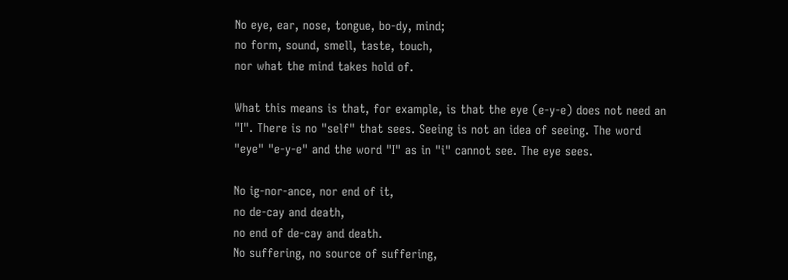No eye, ear, nose, tongue, bo-dy, mind;
no form, sound, smell, taste, touch,
nor what the mind takes hold of.

What this means is that, for example, is that the eye (e-y-e) does not need an "I". There is no "self" that sees. Seeing is not an idea of seeing. The word "eye" "e-y-e" and the word "I" as in "i" cannot see. The eye sees.

No ig-nor-ance, nor end of it,
no de-cay and death,
no end of de-cay and death.
No suffering, no source of suffering,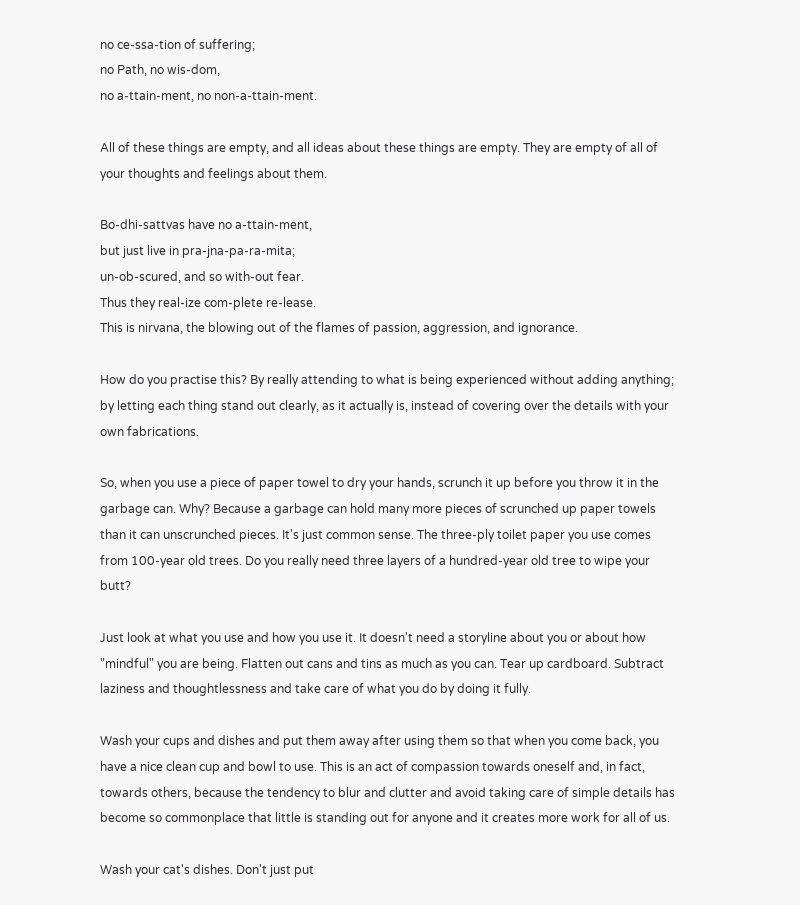no ce-ssa-tion of suffering;
no Path, no wis-dom,
no a-ttain-ment, no non-a-ttain-ment.

All of these things are empty, and all ideas about these things are empty. They are empty of all of your thoughts and feelings about them.

Bo-dhi-sattvas have no a-ttain-ment,
but just live in pra-jna-pa-ra-mita;
un-ob-scured, and so with-out fear.
Thus they real-ize com-plete re-lease.
This is nirvana, the blowing out of the flames of passion, aggression, and ignorance.

How do you practise this? By really attending to what is being experienced without adding anything; by letting each thing stand out clearly, as it actually is, instead of covering over the details with your own fabrications.

So, when you use a piece of paper towel to dry your hands, scrunch it up before you throw it in the garbage can. Why? Because a garbage can hold many more pieces of scrunched up paper towels than it can unscrunched pieces. It's just common sense. The three-ply toilet paper you use comes from 100-year old trees. Do you really need three layers of a hundred-year old tree to wipe your butt?

Just look at what you use and how you use it. It doesn't need a storyline about you or about how "mindful" you are being. Flatten out cans and tins as much as you can. Tear up cardboard. Subtract laziness and thoughtlessness and take care of what you do by doing it fully.

Wash your cups and dishes and put them away after using them so that when you come back, you have a nice clean cup and bowl to use. This is an act of compassion towards oneself and, in fact, towards others, because the tendency to blur and clutter and avoid taking care of simple details has become so commonplace that little is standing out for anyone and it creates more work for all of us.

Wash your cat's dishes. Don't just put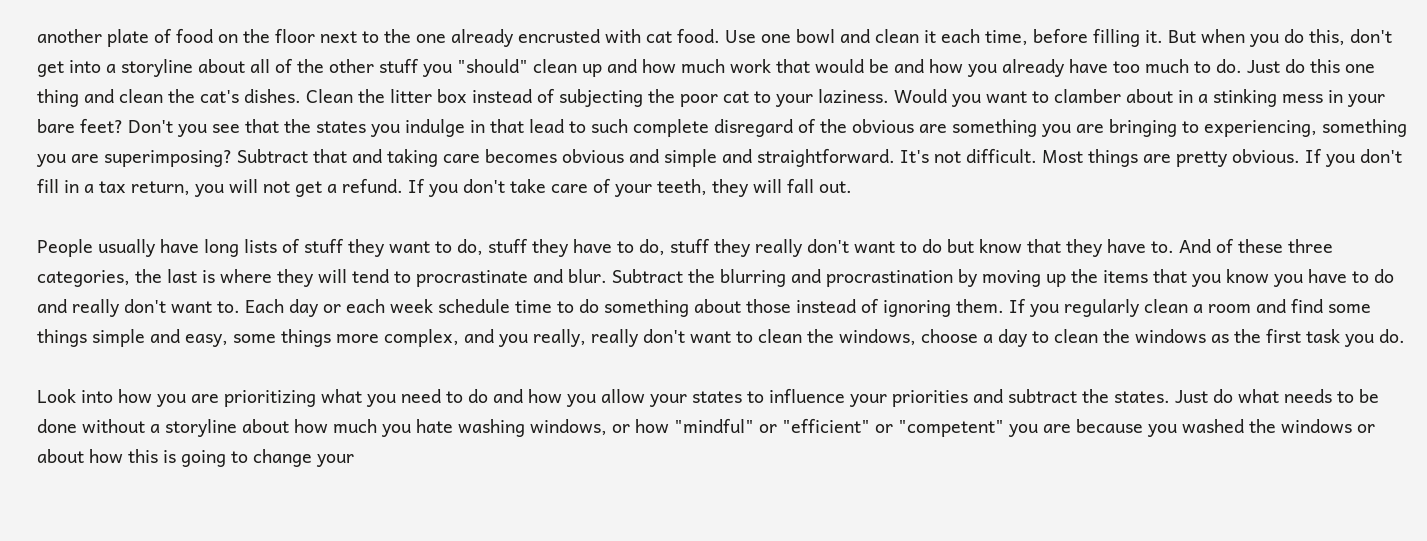another plate of food on the floor next to the one already encrusted with cat food. Use one bowl and clean it each time, before filling it. But when you do this, don't get into a storyline about all of the other stuff you "should" clean up and how much work that would be and how you already have too much to do. Just do this one thing and clean the cat's dishes. Clean the litter box instead of subjecting the poor cat to your laziness. Would you want to clamber about in a stinking mess in your bare feet? Don't you see that the states you indulge in that lead to such complete disregard of the obvious are something you are bringing to experiencing, something you are superimposing? Subtract that and taking care becomes obvious and simple and straightforward. It's not difficult. Most things are pretty obvious. If you don't fill in a tax return, you will not get a refund. If you don't take care of your teeth, they will fall out.

People usually have long lists of stuff they want to do, stuff they have to do, stuff they really don't want to do but know that they have to. And of these three categories, the last is where they will tend to procrastinate and blur. Subtract the blurring and procrastination by moving up the items that you know you have to do and really don't want to. Each day or each week schedule time to do something about those instead of ignoring them. If you regularly clean a room and find some things simple and easy, some things more complex, and you really, really don't want to clean the windows, choose a day to clean the windows as the first task you do.

Look into how you are prioritizing what you need to do and how you allow your states to influence your priorities and subtract the states. Just do what needs to be done without a storyline about how much you hate washing windows, or how "mindful" or "efficient" or "competent" you are because you washed the windows or about how this is going to change your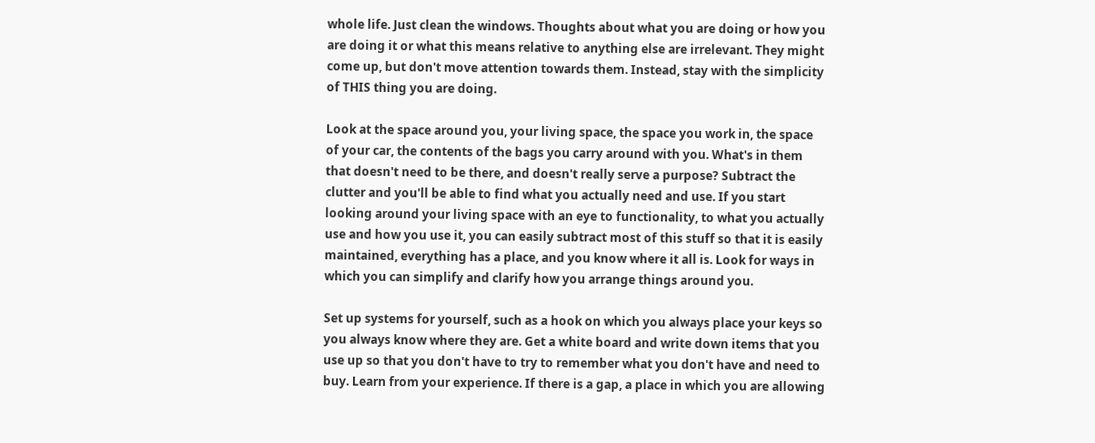whole life. Just clean the windows. Thoughts about what you are doing or how you are doing it or what this means relative to anything else are irrelevant. They might come up, but don't move attention towards them. Instead, stay with the simplicity of THIS thing you are doing.

Look at the space around you, your living space, the space you work in, the space of your car, the contents of the bags you carry around with you. What's in them that doesn't need to be there, and doesn't really serve a purpose? Subtract the clutter and you'll be able to find what you actually need and use. If you start looking around your living space with an eye to functionality, to what you actually use and how you use it, you can easily subtract most of this stuff so that it is easily maintained, everything has a place, and you know where it all is. Look for ways in which you can simplify and clarify how you arrange things around you.

Set up systems for yourself, such as a hook on which you always place your keys so you always know where they are. Get a white board and write down items that you use up so that you don't have to try to remember what you don't have and need to buy. Learn from your experience. If there is a gap, a place in which you are allowing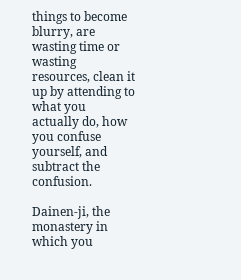things to become blurry, are wasting time or wasting resources, clean it up by attending to what you actually do, how you confuse yourself, and subtract the confusion.

Dainen-ji, the monastery in which you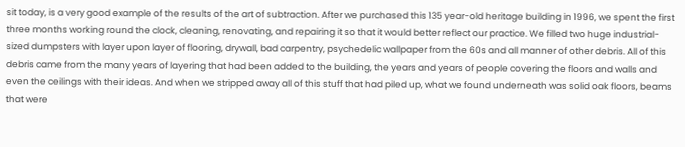sit today, is a very good example of the results of the art of subtraction. After we purchased this 135 year-old heritage building in 1996, we spent the first three months working round the clock, cleaning, renovating, and repairing it so that it would better reflect our practice. We filled two huge industrial-sized dumpsters with layer upon layer of flooring, drywall, bad carpentry, psychedelic wallpaper from the 60s and all manner of other debris. All of this debris came from the many years of layering that had been added to the building, the years and years of people covering the floors and walls and even the ceilings with their ideas. And when we stripped away all of this stuff that had piled up, what we found underneath was solid oak floors, beams that were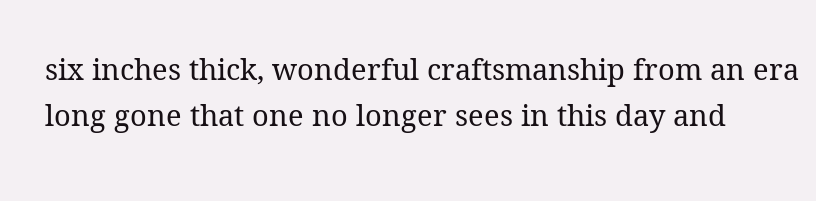six inches thick, wonderful craftsmanship from an era long gone that one no longer sees in this day and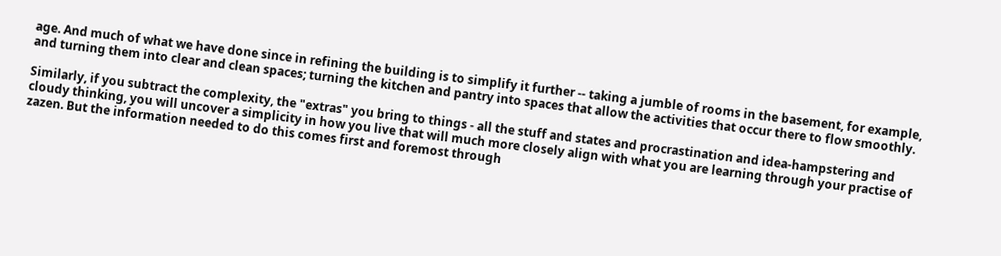age. And much of what we have done since in refining the building is to simplify it further -- taking a jumble of rooms in the basement, for example, and turning them into clear and clean spaces; turning the kitchen and pantry into spaces that allow the activities that occur there to flow smoothly.

Similarly, if you subtract the complexity, the "extras" you bring to things - all the stuff and states and procrastination and idea-hampstering and cloudy thinking, you will uncover a simplicity in how you live that will much more closely align with what you are learning through your practise of zazen. But the information needed to do this comes first and foremost through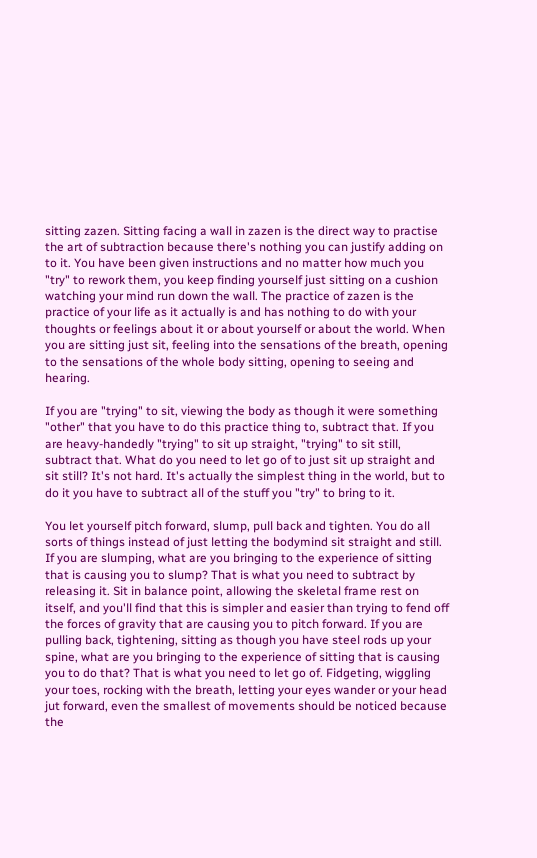sitting zazen. Sitting facing a wall in zazen is the direct way to practise the art of subtraction because there's nothing you can justify adding on to it. You have been given instructions and no matter how much you "try" to rework them, you keep finding yourself just sitting on a cushion watching your mind run down the wall. The practice of zazen is the practice of your life as it actually is and has nothing to do with your thoughts or feelings about it or about yourself or about the world. When you are sitting just sit, feeling into the sensations of the breath, opening to the sensations of the whole body sitting, opening to seeing and hearing.

If you are "trying" to sit, viewing the body as though it were something "other" that you have to do this practice thing to, subtract that. If you are heavy-handedly "trying" to sit up straight, "trying" to sit still, subtract that. What do you need to let go of to just sit up straight and sit still? It's not hard. It's actually the simplest thing in the world, but to do it you have to subtract all of the stuff you "try" to bring to it.

You let yourself pitch forward, slump, pull back and tighten. You do all sorts of things instead of just letting the bodymind sit straight and still. If you are slumping, what are you bringing to the experience of sitting that is causing you to slump? That is what you need to subtract by releasing it. Sit in balance point, allowing the skeletal frame rest on itself, and you'll find that this is simpler and easier than trying to fend off the forces of gravity that are causing you to pitch forward. If you are pulling back, tightening, sitting as though you have steel rods up your spine, what are you bringing to the experience of sitting that is causing you to do that? That is what you need to let go of. Fidgeting, wiggling your toes, rocking with the breath, letting your eyes wander or your head jut forward, even the smallest of movements should be noticed because the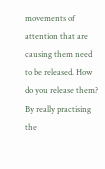movements of attention that are causing them need to be released. How do you release them? By really practising the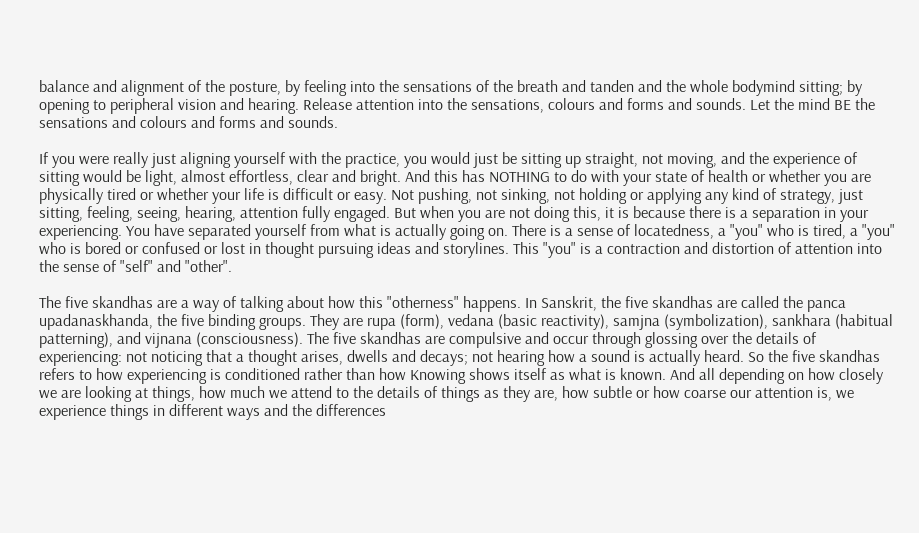balance and alignment of the posture, by feeling into the sensations of the breath and tanden and the whole bodymind sitting; by opening to peripheral vision and hearing. Release attention into the sensations, colours and forms and sounds. Let the mind BE the sensations and colours and forms and sounds.

If you were really just aligning yourself with the practice, you would just be sitting up straight, not moving, and the experience of sitting would be light, almost effortless, clear and bright. And this has NOTHING to do with your state of health or whether you are physically tired or whether your life is difficult or easy. Not pushing, not sinking, not holding or applying any kind of strategy, just sitting, feeling, seeing, hearing, attention fully engaged. But when you are not doing this, it is because there is a separation in your experiencing. You have separated yourself from what is actually going on. There is a sense of locatedness, a "you" who is tired, a "you" who is bored or confused or lost in thought pursuing ideas and storylines. This "you" is a contraction and distortion of attention into the sense of "self" and "other".

The five skandhas are a way of talking about how this "otherness" happens. In Sanskrit, the five skandhas are called the panca upadanaskhanda, the five binding groups. They are rupa (form), vedana (basic reactivity), samjna (symbolization), sankhara (habitual patterning), and vijnana (consciousness). The five skandhas are compulsive and occur through glossing over the details of experiencing: not noticing that a thought arises, dwells and decays; not hearing how a sound is actually heard. So the five skandhas refers to how experiencing is conditioned rather than how Knowing shows itself as what is known. And all depending on how closely we are looking at things, how much we attend to the details of things as they are, how subtle or how coarse our attention is, we experience things in different ways and the differences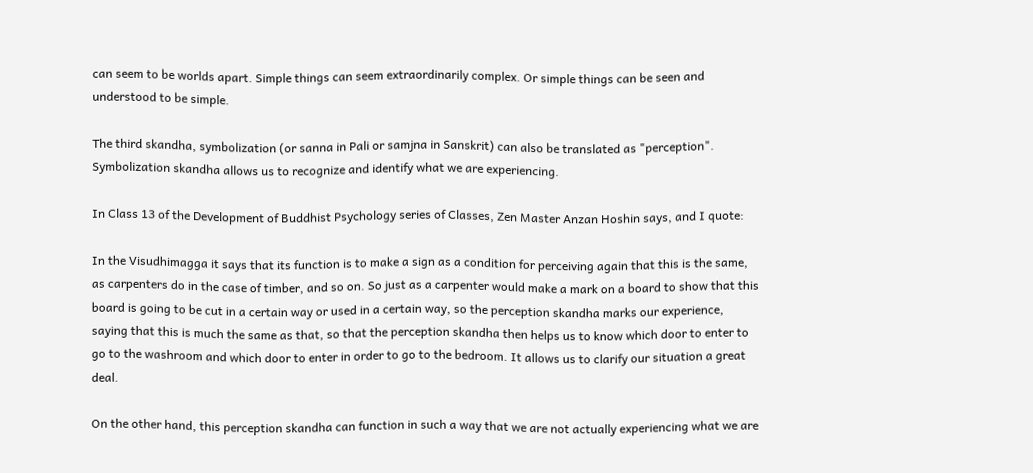can seem to be worlds apart. Simple things can seem extraordinarily complex. Or simple things can be seen and understood to be simple.

The third skandha, symbolization (or sanna in Pali or samjna in Sanskrit) can also be translated as "perception". Symbolization skandha allows us to recognize and identify what we are experiencing.

In Class 13 of the Development of Buddhist Psychology series of Classes, Zen Master Anzan Hoshin says, and I quote:

In the Visudhimagga it says that its function is to make a sign as a condition for perceiving again that this is the same, as carpenters do in the case of timber, and so on. So just as a carpenter would make a mark on a board to show that this board is going to be cut in a certain way or used in a certain way, so the perception skandha marks our experience, saying that this is much the same as that, so that the perception skandha then helps us to know which door to enter to go to the washroom and which door to enter in order to go to the bedroom. It allows us to clarify our situation a great deal.

On the other hand, this perception skandha can function in such a way that we are not actually experiencing what we are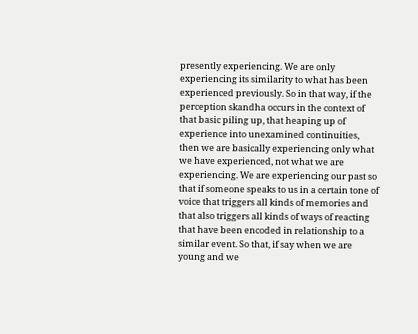presently experiencing. We are only experiencing its similarity to what has been experienced previously. So in that way, if the perception skandha occurs in the context of that basic piling up, that heaping up of experience into unexamined continuities, then we are basically experiencing only what we have experienced, not what we are experiencing. We are experiencing our past so that if someone speaks to us in a certain tone of voice that triggers all kinds of memories and that also triggers all kinds of ways of reacting that have been encoded in relationship to a similar event. So that, if say when we are young and we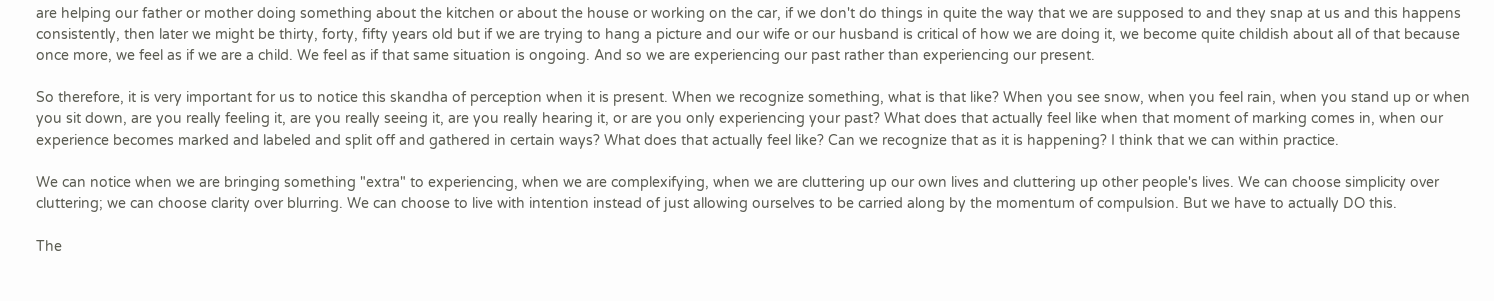are helping our father or mother doing something about the kitchen or about the house or working on the car, if we don't do things in quite the way that we are supposed to and they snap at us and this happens consistently, then later we might be thirty, forty, fifty years old but if we are trying to hang a picture and our wife or our husband is critical of how we are doing it, we become quite childish about all of that because once more, we feel as if we are a child. We feel as if that same situation is ongoing. And so we are experiencing our past rather than experiencing our present.

So therefore, it is very important for us to notice this skandha of perception when it is present. When we recognize something, what is that like? When you see snow, when you feel rain, when you stand up or when you sit down, are you really feeling it, are you really seeing it, are you really hearing it, or are you only experiencing your past? What does that actually feel like when that moment of marking comes in, when our experience becomes marked and labeled and split off and gathered in certain ways? What does that actually feel like? Can we recognize that as it is happening? I think that we can within practice.

We can notice when we are bringing something "extra" to experiencing, when we are complexifying, when we are cluttering up our own lives and cluttering up other people's lives. We can choose simplicity over cluttering; we can choose clarity over blurring. We can choose to live with intention instead of just allowing ourselves to be carried along by the momentum of compulsion. But we have to actually DO this.

The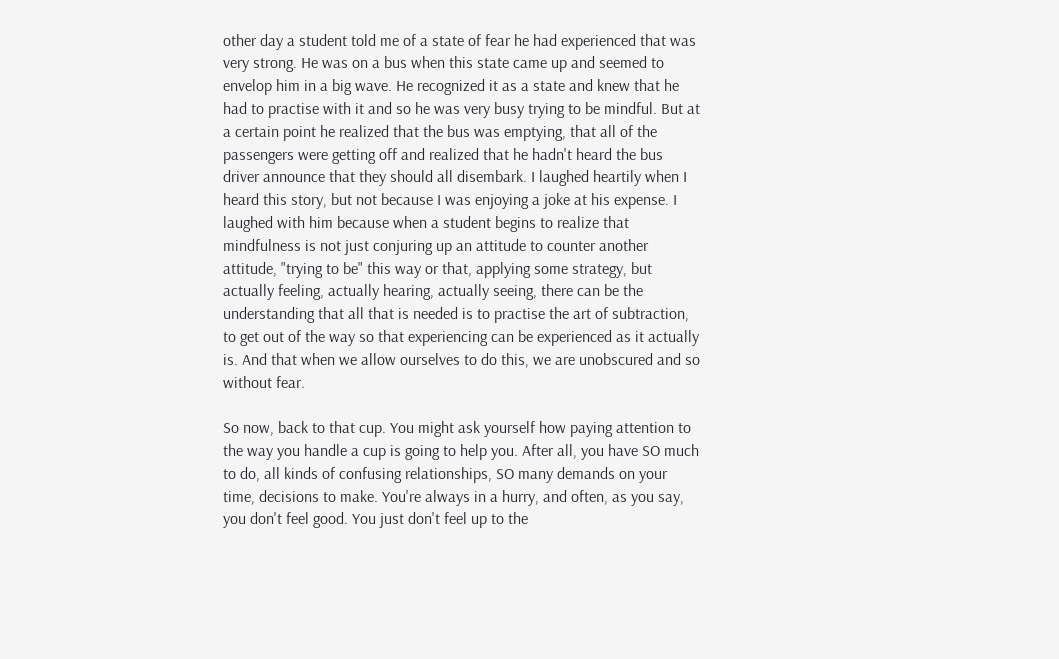other day a student told me of a state of fear he had experienced that was very strong. He was on a bus when this state came up and seemed to envelop him in a big wave. He recognized it as a state and knew that he had to practise with it and so he was very busy trying to be mindful. But at a certain point he realized that the bus was emptying, that all of the passengers were getting off and realized that he hadn't heard the bus driver announce that they should all disembark. I laughed heartily when I heard this story, but not because I was enjoying a joke at his expense. I laughed with him because when a student begins to realize that mindfulness is not just conjuring up an attitude to counter another attitude, "trying to be" this way or that, applying some strategy, but actually feeling, actually hearing, actually seeing, there can be the understanding that all that is needed is to practise the art of subtraction, to get out of the way so that experiencing can be experienced as it actually is. And that when we allow ourselves to do this, we are unobscured and so without fear.

So now, back to that cup. You might ask yourself how paying attention to the way you handle a cup is going to help you. After all, you have SO much to do, all kinds of confusing relationships, SO many demands on your time, decisions to make. You're always in a hurry, and often, as you say, you don't feel good. You just don't feel up to the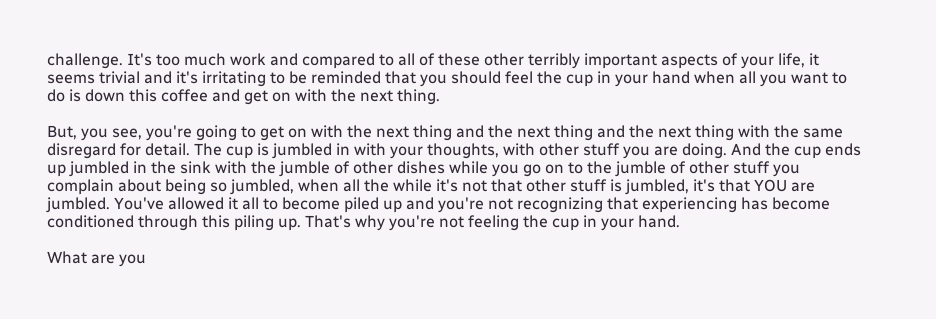challenge. It's too much work and compared to all of these other terribly important aspects of your life, it seems trivial and it's irritating to be reminded that you should feel the cup in your hand when all you want to do is down this coffee and get on with the next thing.

But, you see, you're going to get on with the next thing and the next thing and the next thing with the same disregard for detail. The cup is jumbled in with your thoughts, with other stuff you are doing. And the cup ends up jumbled in the sink with the jumble of other dishes while you go on to the jumble of other stuff you complain about being so jumbled, when all the while it's not that other stuff is jumbled, it's that YOU are jumbled. You've allowed it all to become piled up and you're not recognizing that experiencing has become conditioned through this piling up. That's why you're not feeling the cup in your hand.

What are you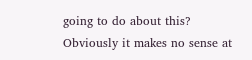going to do about this? Obviously it makes no sense at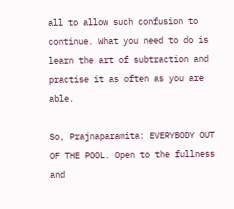all to allow such confusion to continue. What you need to do is learn the art of subtraction and practise it as often as you are able.

So, Prajnaparamita: EVERYBODY OUT OF THE POOL. Open to the fullness and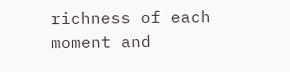richness of each moment and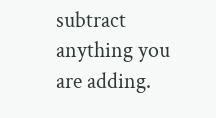subtract anything you are adding.